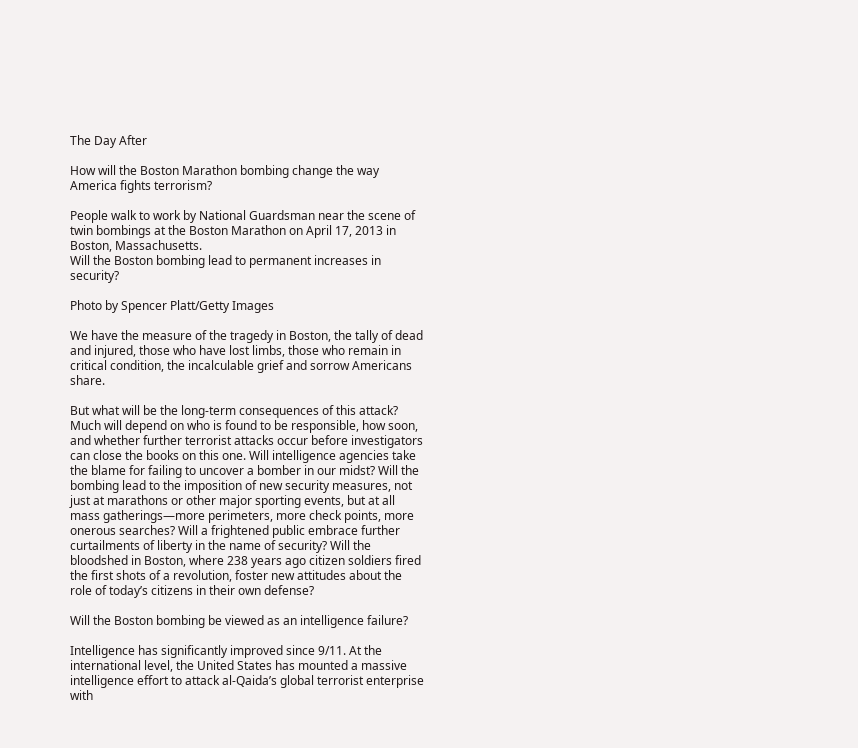The Day After

How will the Boston Marathon bombing change the way America fights terrorism?

People walk to work by National Guardsman near the scene of twin bombings at the Boston Marathon on April 17, 2013 in Boston, Massachusetts.
Will the Boston bombing lead to permanent increases in security?

Photo by Spencer Platt/Getty Images

We have the measure of the tragedy in Boston, the tally of dead and injured, those who have lost limbs, those who remain in critical condition, the incalculable grief and sorrow Americans share.

But what will be the long-term consequences of this attack? Much will depend on who is found to be responsible, how soon, and whether further terrorist attacks occur before investigators can close the books on this one. Will intelligence agencies take the blame for failing to uncover a bomber in our midst? Will the bombing lead to the imposition of new security measures, not just at marathons or other major sporting events, but at all mass gatherings—more perimeters, more check points, more onerous searches? Will a frightened public embrace further curtailments of liberty in the name of security? Will the bloodshed in Boston, where 238 years ago citizen soldiers fired the first shots of a revolution, foster new attitudes about the role of today’s citizens in their own defense?

Will the Boston bombing be viewed as an intelligence failure?

Intelligence has significantly improved since 9/11. At the international level, the United States has mounted a massive intelligence effort to attack al-Qaida’s global terrorist enterprise with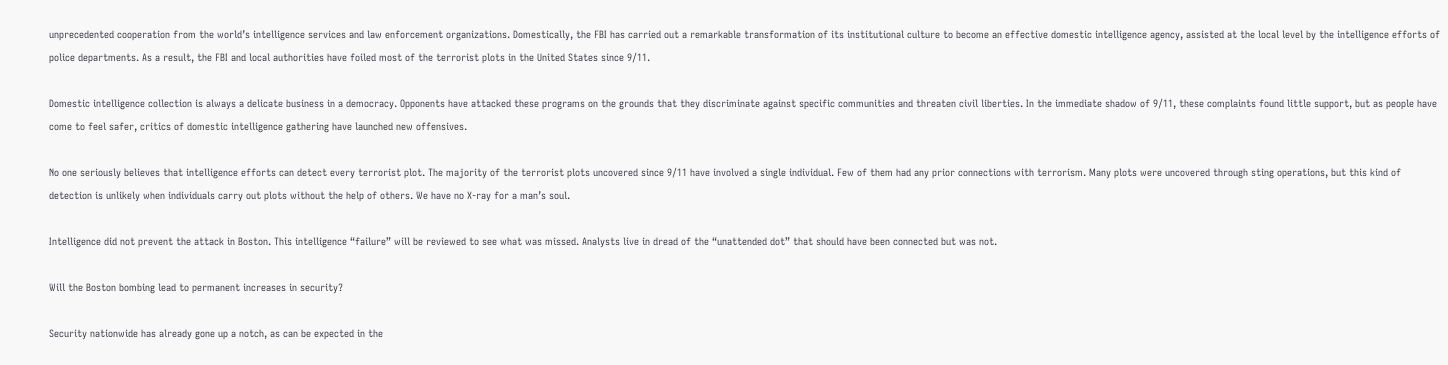unprecedented cooperation from the world’s intelligence services and law enforcement organizations. Domestically, the FBI has carried out a remarkable transformation of its institutional culture to become an effective domestic intelligence agency, assisted at the local level by the intelligence efforts of police departments. As a result, the FBI and local authorities have foiled most of the terrorist plots in the United States since 9/11.

Domestic intelligence collection is always a delicate business in a democracy. Opponents have attacked these programs on the grounds that they discriminate against specific communities and threaten civil liberties. In the immediate shadow of 9/11, these complaints found little support, but as people have come to feel safer, critics of domestic intelligence gathering have launched new offensives.

No one seriously believes that intelligence efforts can detect every terrorist plot. The majority of the terrorist plots uncovered since 9/11 have involved a single individual. Few of them had any prior connections with terrorism. Many plots were uncovered through sting operations, but this kind of detection is unlikely when individuals carry out plots without the help of others. We have no X-ray for a man’s soul.

Intelligence did not prevent the attack in Boston. This intelligence “failure” will be reviewed to see what was missed. Analysts live in dread of the “unattended dot” that should have been connected but was not.

Will the Boston bombing lead to permanent increases in security?

Security nationwide has already gone up a notch, as can be expected in the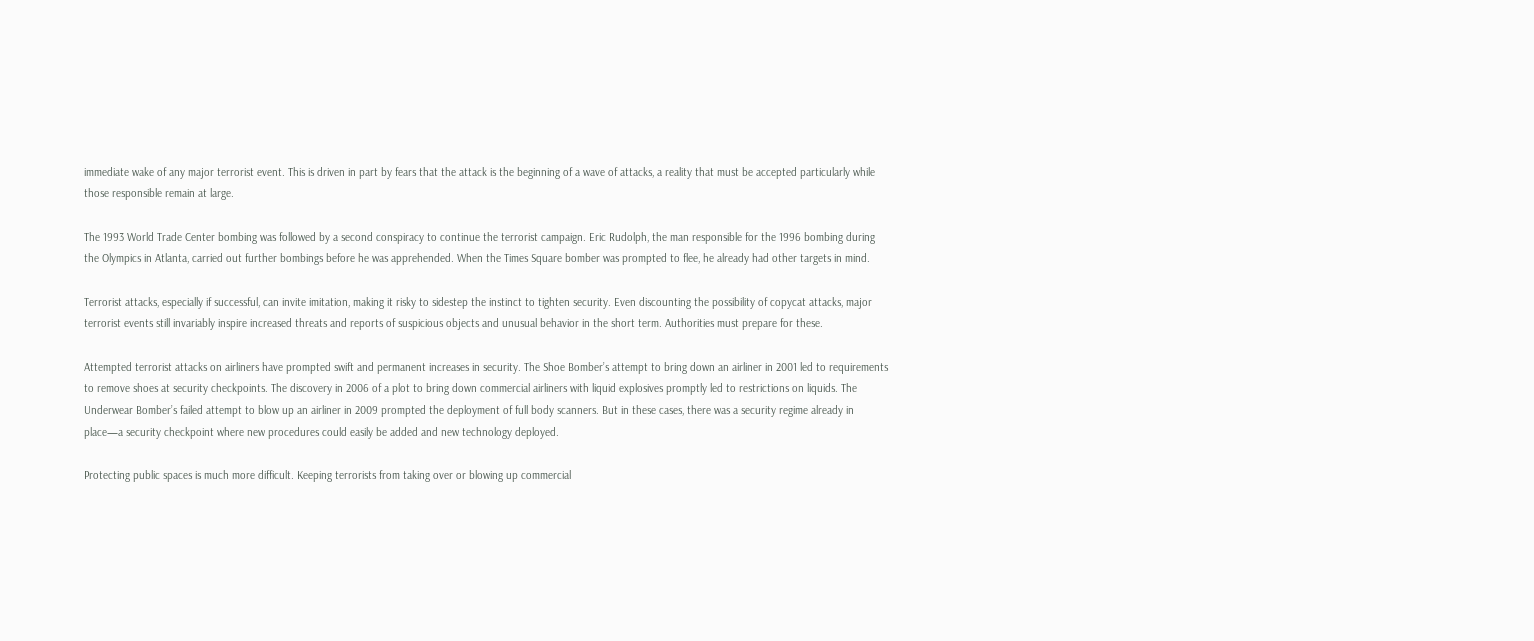immediate wake of any major terrorist event. This is driven in part by fears that the attack is the beginning of a wave of attacks, a reality that must be accepted particularly while those responsible remain at large.

The 1993 World Trade Center bombing was followed by a second conspiracy to continue the terrorist campaign. Eric Rudolph, the man responsible for the 1996 bombing during the Olympics in Atlanta, carried out further bombings before he was apprehended. When the Times Square bomber was prompted to flee, he already had other targets in mind.

Terrorist attacks, especially if successful, can invite imitation, making it risky to sidestep the instinct to tighten security. Even discounting the possibility of copycat attacks, major terrorist events still invariably inspire increased threats and reports of suspicious objects and unusual behavior in the short term. Authorities must prepare for these.

Attempted terrorist attacks on airliners have prompted swift and permanent increases in security. The Shoe Bomber’s attempt to bring down an airliner in 2001 led to requirements to remove shoes at security checkpoints. The discovery in 2006 of a plot to bring down commercial airliners with liquid explosives promptly led to restrictions on liquids. The Underwear Bomber’s failed attempt to blow up an airliner in 2009 prompted the deployment of full body scanners. But in these cases, there was a security regime already in place—a security checkpoint where new procedures could easily be added and new technology deployed.

Protecting public spaces is much more difficult. Keeping terrorists from taking over or blowing up commercial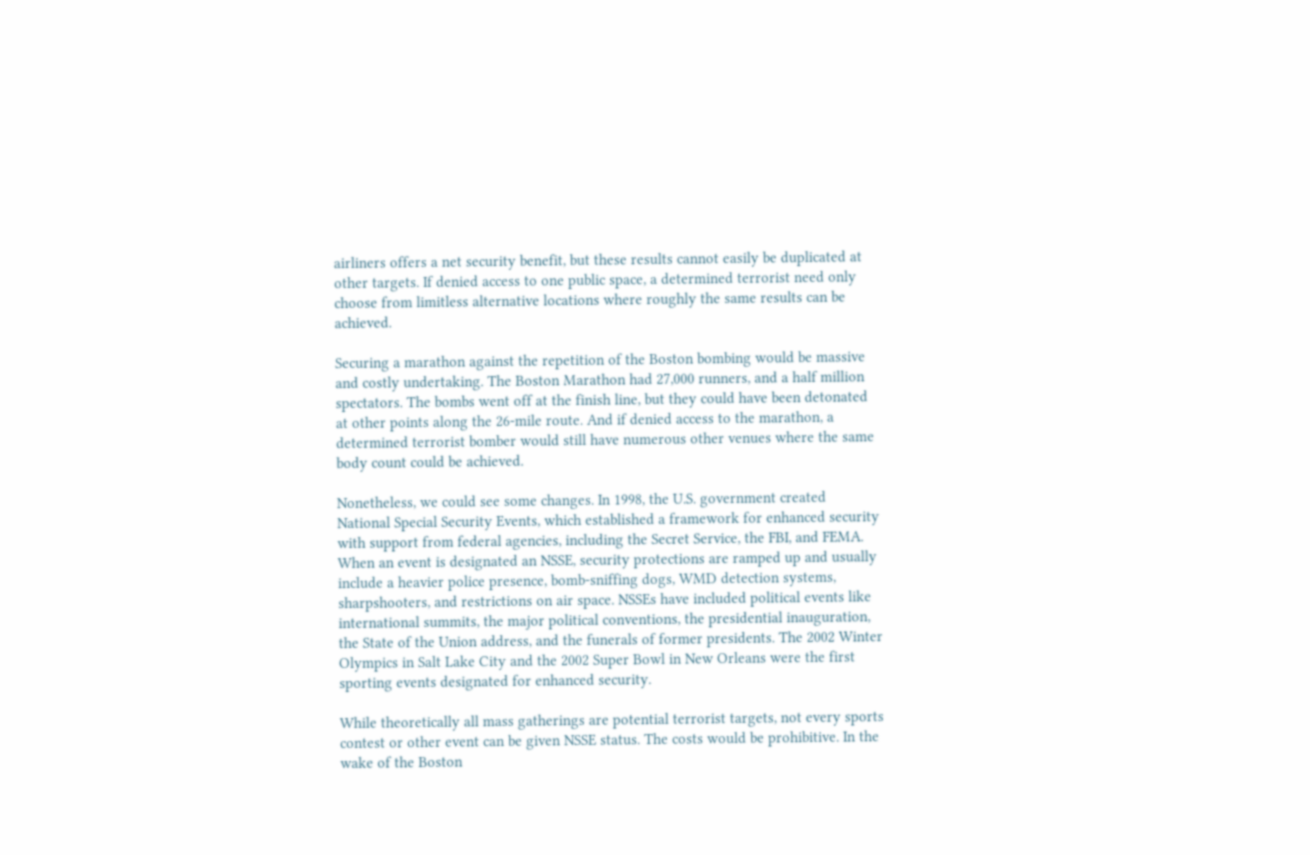airliners offers a net security benefit, but these results cannot easily be duplicated at other targets. If denied access to one public space, a determined terrorist need only choose from limitless alternative locations where roughly the same results can be achieved.

Securing a marathon against the repetition of the Boston bombing would be massive and costly undertaking. The Boston Marathon had 27,000 runners, and a half million spectators. The bombs went off at the finish line, but they could have been detonated at other points along the 26-mile route. And if denied access to the marathon, a determined terrorist bomber would still have numerous other venues where the same body count could be achieved.

Nonetheless, we could see some changes. In 1998, the U.S. government created National Special Security Events, which established a framework for enhanced security with support from federal agencies, including the Secret Service, the FBI, and FEMA. When an event is designated an NSSE, security protections are ramped up and usually include a heavier police presence, bomb-sniffing dogs, WMD detection systems, sharpshooters, and restrictions on air space. NSSEs have included political events like international summits, the major political conventions, the presidential inauguration, the State of the Union address, and the funerals of former presidents. The 2002 Winter Olympics in Salt Lake City and the 2002 Super Bowl in New Orleans were the first sporting events designated for enhanced security.

While theoretically all mass gatherings are potential terrorist targets, not every sports contest or other event can be given NSSE status. The costs would be prohibitive. In the wake of the Boston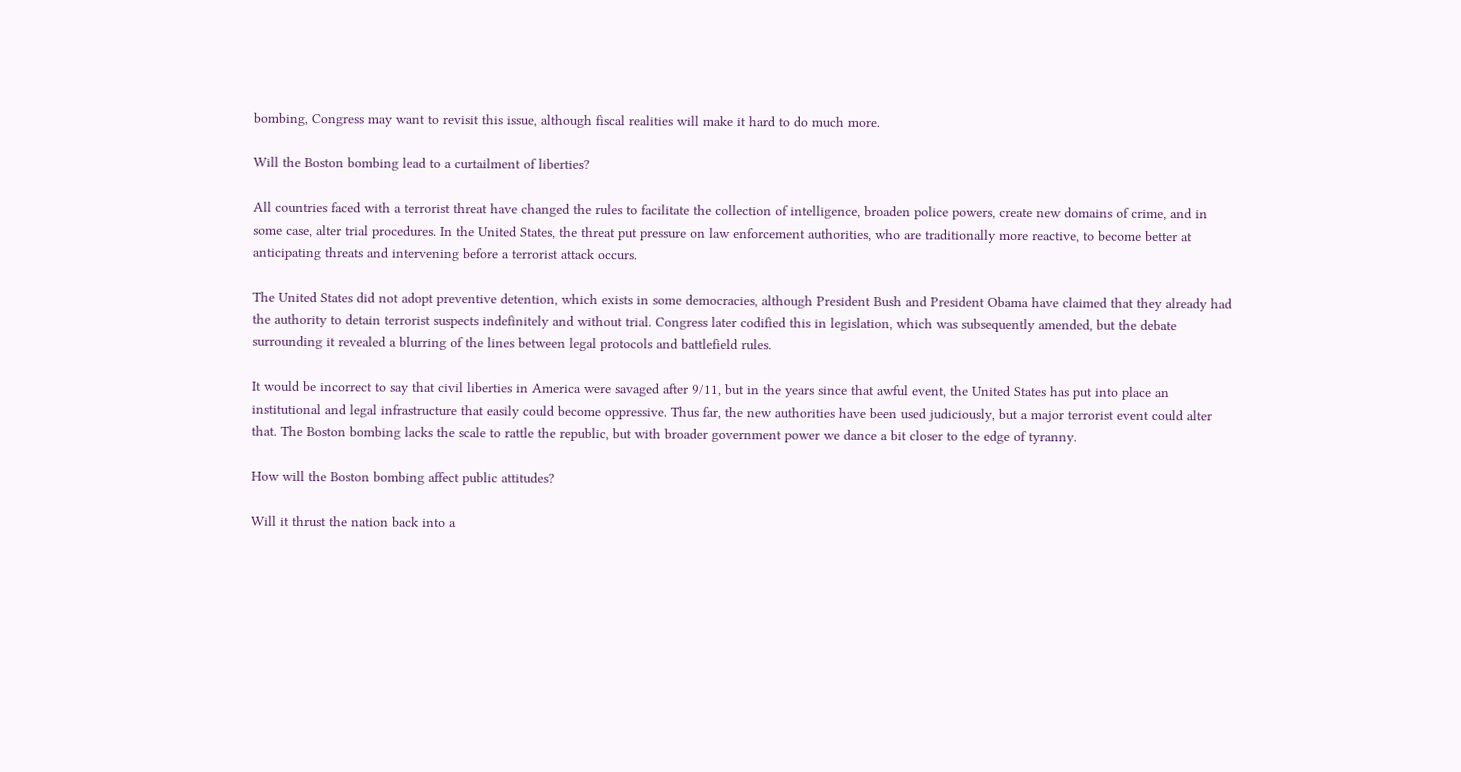bombing, Congress may want to revisit this issue, although fiscal realities will make it hard to do much more.

Will the Boston bombing lead to a curtailment of liberties?

All countries faced with a terrorist threat have changed the rules to facilitate the collection of intelligence, broaden police powers, create new domains of crime, and in some case, alter trial procedures. In the United States, the threat put pressure on law enforcement authorities, who are traditionally more reactive, to become better at anticipating threats and intervening before a terrorist attack occurs.

The United States did not adopt preventive detention, which exists in some democracies, although President Bush and President Obama have claimed that they already had the authority to detain terrorist suspects indefinitely and without trial. Congress later codified this in legislation, which was subsequently amended, but the debate surrounding it revealed a blurring of the lines between legal protocols and battlefield rules.

It would be incorrect to say that civil liberties in America were savaged after 9/11, but in the years since that awful event, the United States has put into place an institutional and legal infrastructure that easily could become oppressive. Thus far, the new authorities have been used judiciously, but a major terrorist event could alter that. The Boston bombing lacks the scale to rattle the republic, but with broader government power we dance a bit closer to the edge of tyranny.

How will the Boston bombing affect public attitudes?

Will it thrust the nation back into a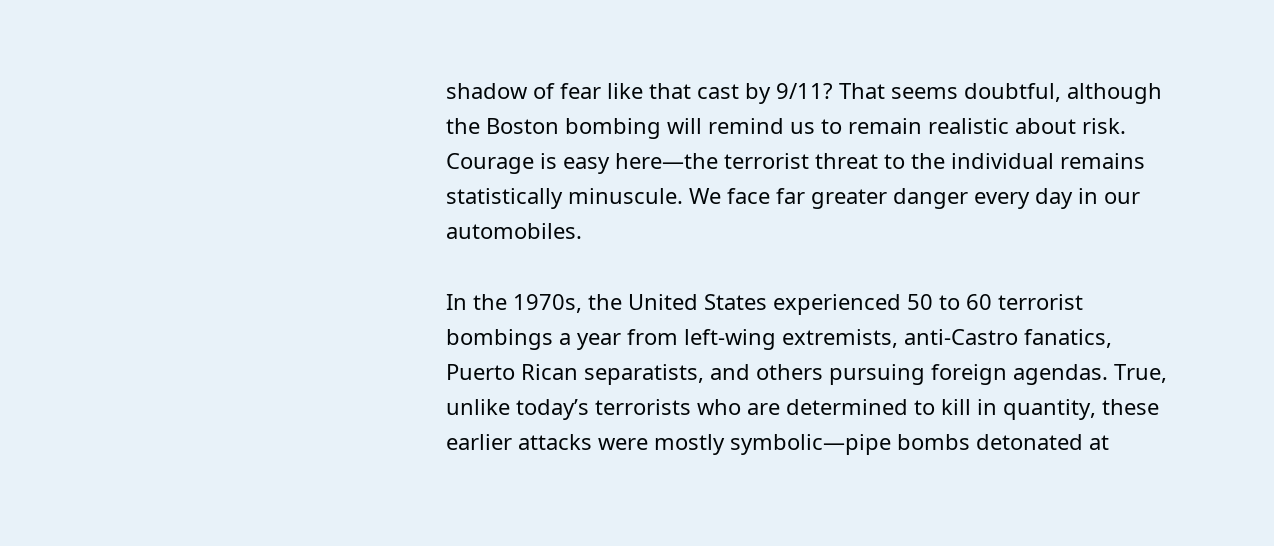shadow of fear like that cast by 9/11? That seems doubtful, although the Boston bombing will remind us to remain realistic about risk. Courage is easy here—the terrorist threat to the individual remains statistically minuscule. We face far greater danger every day in our automobiles.

In the 1970s, the United States experienced 50 to 60 terrorist bombings a year from left-wing extremists, anti-Castro fanatics, Puerto Rican separatists, and others pursuing foreign agendas. True, unlike today’s terrorists who are determined to kill in quantity, these earlier attacks were mostly symbolic—pipe bombs detonated at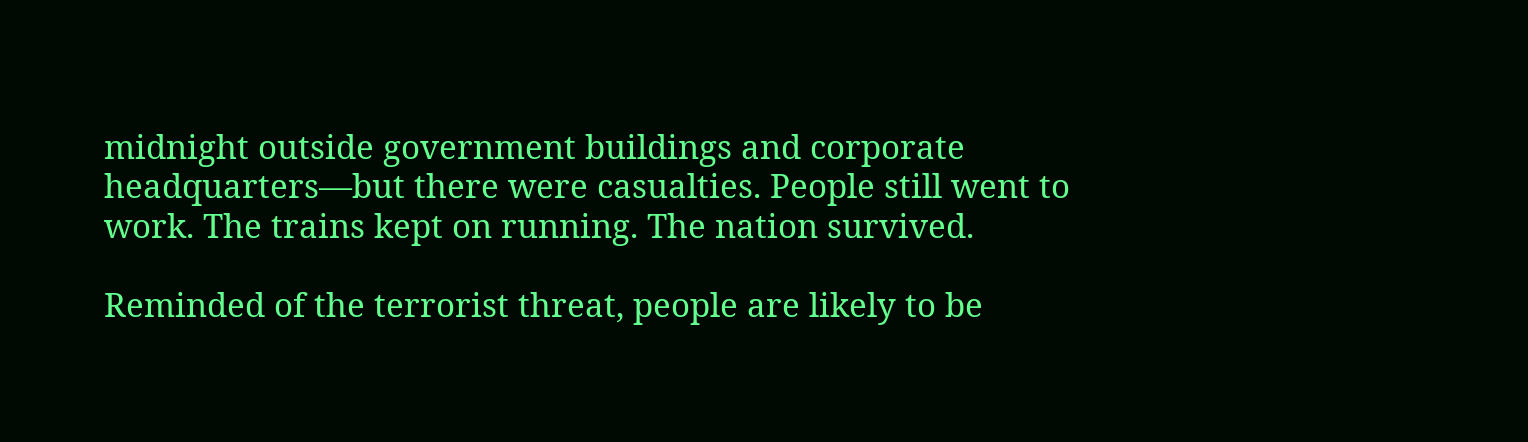midnight outside government buildings and corporate headquarters—but there were casualties. People still went to work. The trains kept on running. The nation survived.

Reminded of the terrorist threat, people are likely to be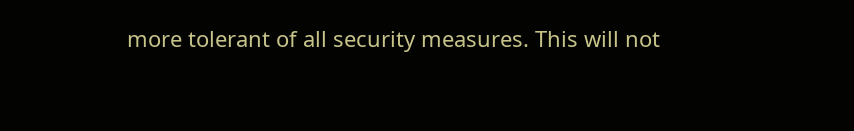more tolerant of all security measures. This will not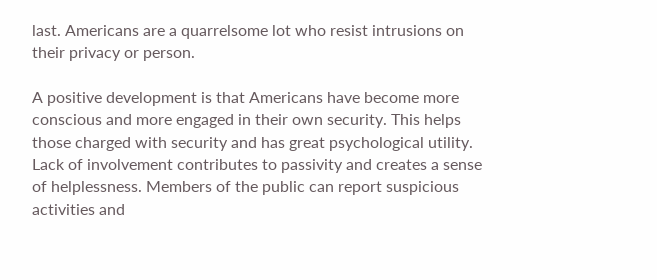last. Americans are a quarrelsome lot who resist intrusions on their privacy or person.

A positive development is that Americans have become more conscious and more engaged in their own security. This helps those charged with security and has great psychological utility. Lack of involvement contributes to passivity and creates a sense of helplessness. Members of the public can report suspicious activities and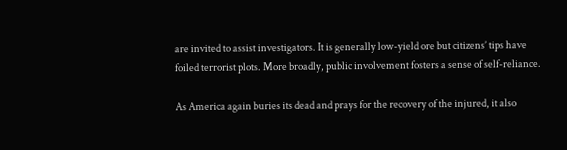are invited to assist investigators. It is generally low-yield ore but citizens’ tips have foiled terrorist plots. More broadly, public involvement fosters a sense of self-reliance.

As America again buries its dead and prays for the recovery of the injured, it also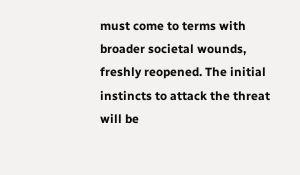must come to terms with broader societal wounds, freshly reopened. The initial instincts to attack the threat will be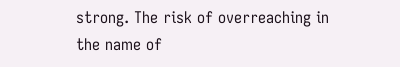strong. The risk of overreaching in the name of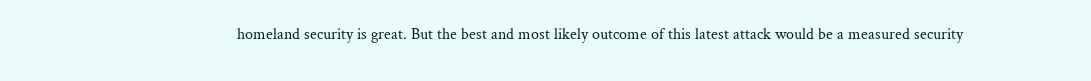homeland security is great. But the best and most likely outcome of this latest attack would be a measured security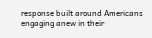response built around Americans engaging anew in their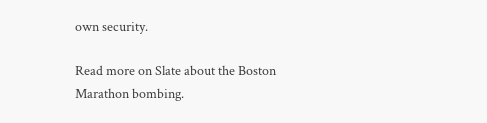own security.

Read more on Slate about the Boston Marathon bombing.